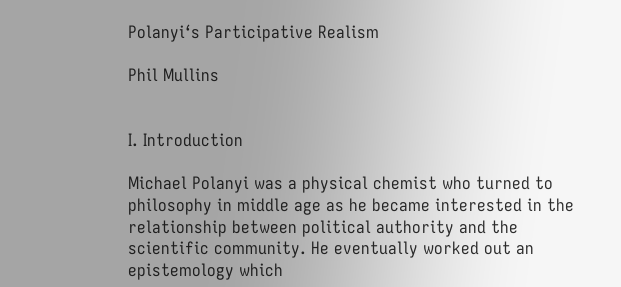Polanyi‘s Participative Realism

Phil Mullins


I. Introduction

Michael Polanyi was a physical chemist who turned to philosophy in middle age as he became interested in the relationship between political authority and the scientific community. He eventually worked out an epistemology which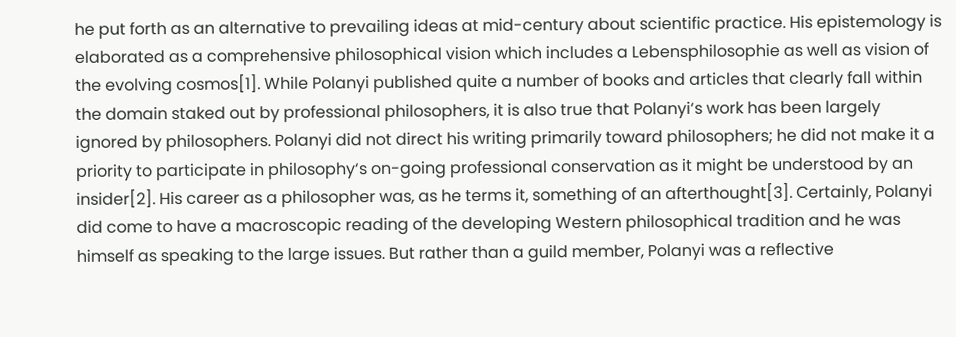he put forth as an alternative to prevailing ideas at mid-century about scientific practice. His epistemology is elaborated as a comprehensive philosophical vision which includes a Lebensphilosophie as well as vision of the evolving cosmos[1]. While Polanyi published quite a number of books and articles that clearly fall within the domain staked out by professional philosophers, it is also true that Polanyi‘s work has been largely ignored by philosophers. Polanyi did not direct his writing primarily toward philosophers; he did not make it a priority to participate in philosophy‘s on-going professional conservation as it might be understood by an insider[2]. His career as a philosopher was, as he terms it, something of an afterthought[3]. Certainly, Polanyi did come to have a macroscopic reading of the developing Western philosophical tradition and he was himself as speaking to the large issues. But rather than a guild member, Polanyi was a reflective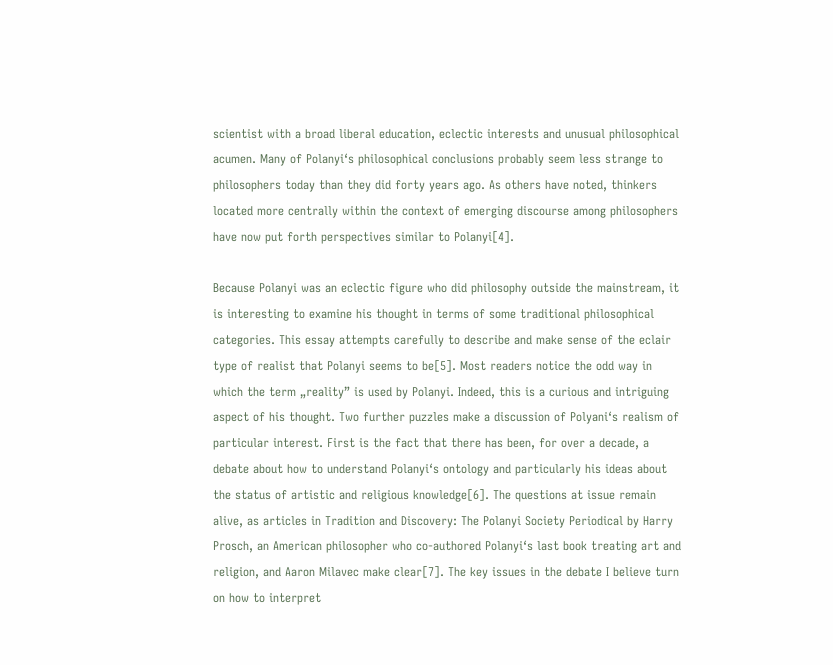scientist with a broad liberal education, eclectic interests and unusual philosophical acumen. Many of Polanyi‘s philosophical conclusions probably seem less strange to philosophers today than they did forty years ago. As others have noted, thinkers located more centrally within the context of emerging discourse among philosophers have now put forth perspectives similar to Polanyi[4].

Because Polanyi was an eclectic figure who did philosophy outside the mainstream, it is interesting to examine his thought in terms of some traditional philosophical categories. This essay attempts carefully to describe and make sense of the eclair type of realist that Polanyi seems to be[5]. Most readers notice the odd way in which the term „reality” is used by Polanyi. Indeed, this is a curious and intriguing aspect of his thought. Two further puzzles make a discussion of Polyani‘s realism of particular interest. First is the fact that there has been, for over a decade, a debate about how to understand Polanyi‘s ontology and particularly his ideas about the status of artistic and religious knowledge[6]. The questions at issue remain alive, as articles in Tradition and Discovery: The Polanyi Society Periodical by Harry Prosch, an American philosopher who co-authored Polanyi‘s last book treating art and religion, and Aaron Milavec make clear[7]. The key issues in the debate I believe turn on how to interpret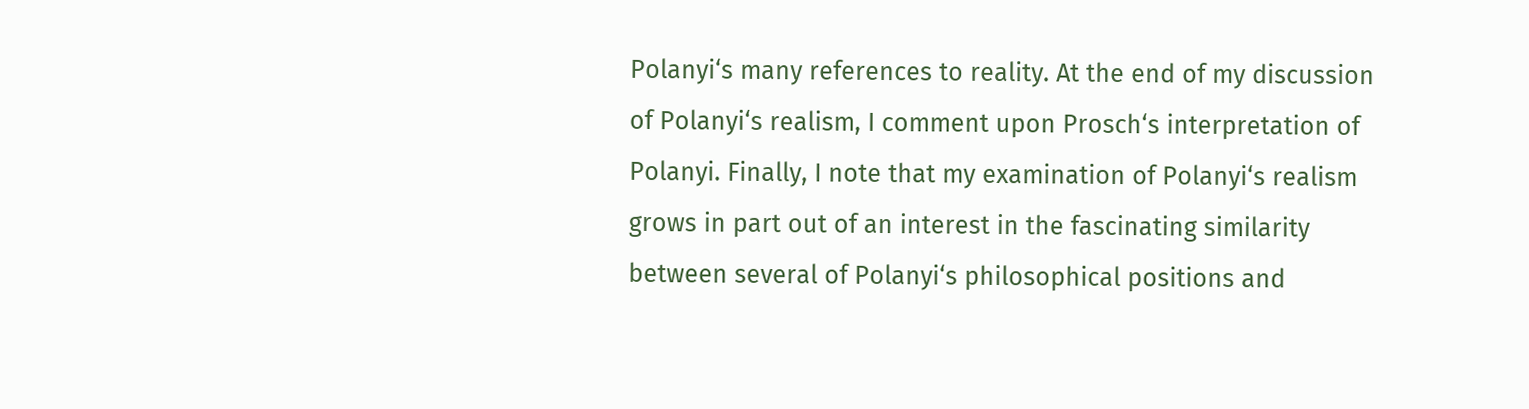Polanyi‘s many references to reality. At the end of my discussion of Polanyi‘s realism, I comment upon Prosch‘s interpretation of Polanyi. Finally, I note that my examination of Polanyi‘s realism grows in part out of an interest in the fascinating similarity between several of Polanyi‘s philosophical positions and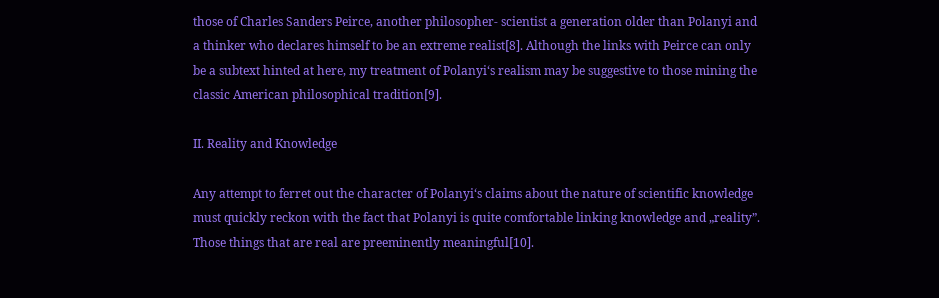those of Charles Sanders Peirce, another philosopher- scientist a generation older than Polanyi and a thinker who declares himself to be an extreme realist[8]. Although the links with Peirce can only be a subtext hinted at here, my treatment of Polanyi‘s realism may be suggestive to those mining the classic American philosophical tradition[9].

II. Reality and Knowledge

Any attempt to ferret out the character of Polanyi‘s claims about the nature of scientific knowledge must quickly reckon with the fact that Polanyi is quite comfortable linking knowledge and „reality”. Those things that are real are preeminently meaningful[10].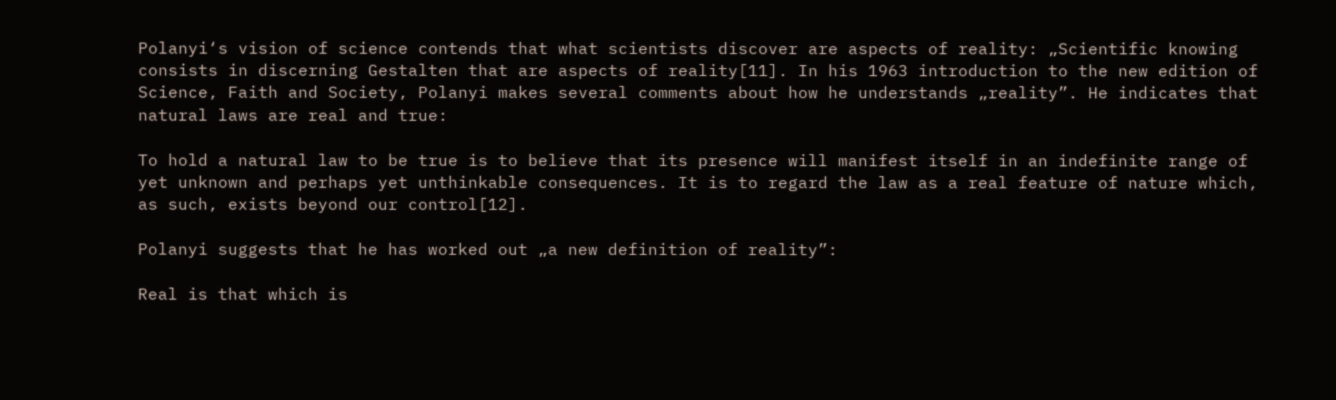Polanyi‘s vision of science contends that what scientists discover are aspects of reality: „Scientific knowing consists in discerning Gestalten that are aspects of reality[11]. In his 1963 introduction to the new edition of Science, Faith and Society, Polanyi makes several comments about how he understands „reality”. He indicates that natural laws are real and true:

To hold a natural law to be true is to believe that its presence will manifest itself in an indefinite range of yet unknown and perhaps yet unthinkable consequences. It is to regard the law as a real feature of nature which, as such, exists beyond our control[12].

Polanyi suggests that he has worked out „a new definition of reality”:

Real is that which is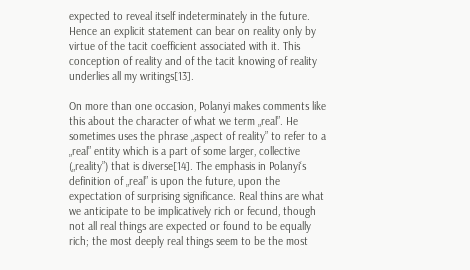expected to reveal itself indeterminately in the future. Hence an explicit statement can bear on reality only by virtue of the tacit coefficient associated with it. This conception of reality and of the tacit knowing of reality underlies all my writings[13].

On more than one occasion, Polanyi makes comments like this about the character of what we term „real”. He sometimes uses the phrase „aspect of reality” to refer to a „real” entity which is a part of some larger, collective („reality”) that is diverse[14]. The emphasis in Polanyi‘s definition of „real” is upon the future, upon the expectation of surprising significance. Real thins are what we anticipate to be implicatively rich or fecund, though not all real things are expected or found to be equally rich; the most deeply real things seem to be the most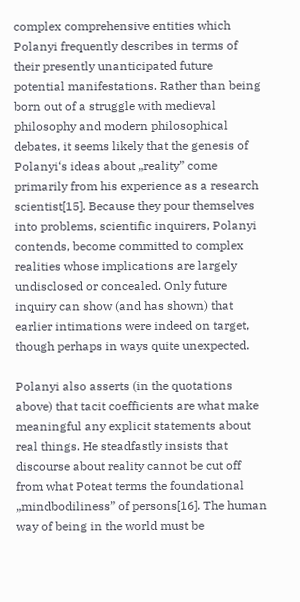complex comprehensive entities which Polanyi frequently describes in terms of their presently unanticipated future potential manifestations. Rather than being born out of a struggle with medieval philosophy and modern philosophical debates, it seems likely that the genesis of Polanyi‘s ideas about „reality” come primarily from his experience as a research scientist[15]. Because they pour themselves into problems, scientific inquirers, Polanyi contends, become committed to complex realities whose implications are largely undisclosed or concealed. Only future inquiry can show (and has shown) that earlier intimations were indeed on target, though perhaps in ways quite unexpected.

Polanyi also asserts (in the quotations above) that tacit coefficients are what make meaningful any explicit statements about real things. He steadfastly insists that discourse about reality cannot be cut off from what Poteat terms the foundational „mindbodiliness” of persons[16]. The human way of being in the world must be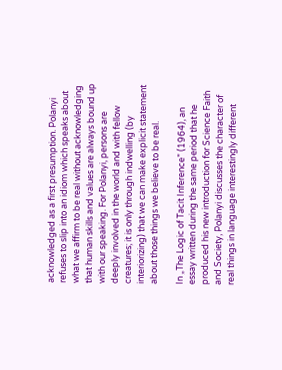acknowledged as a first presumption. Polanyi refuses to slip into an idiom which speaks about what we affirm to be real without acknowledging that human skills and values are always bound up with our speaking. For Polanyi, persons are deeply involved in the world and with fellow creatures; it is only through indwelling (by interiorizing) that we can make explicit statement about those things we believe to be real.

In „The Logic of Tacit Inference” (1964), an essay written during the same period that he produced his new introduction for Science Faith and Society, Polanyi discusses the character of real things in language interestingly different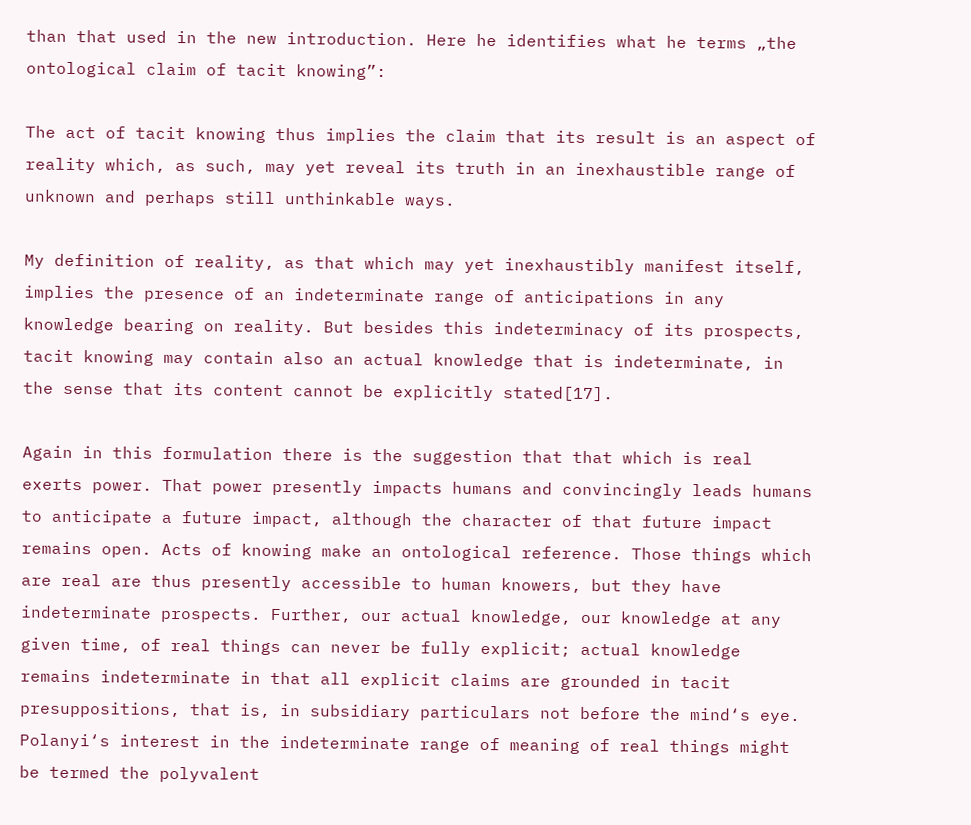than that used in the new introduction. Here he identifies what he terms „the ontological claim of tacit knowing”:

The act of tacit knowing thus implies the claim that its result is an aspect of reality which, as such, may yet reveal its truth in an inexhaustible range of unknown and perhaps still unthinkable ways.

My definition of reality, as that which may yet inexhaustibly manifest itself, implies the presence of an indeterminate range of anticipations in any knowledge bearing on reality. But besides this indeterminacy of its prospects, tacit knowing may contain also an actual knowledge that is indeterminate, in the sense that its content cannot be explicitly stated[17].

Again in this formulation there is the suggestion that that which is real exerts power. That power presently impacts humans and convincingly leads humans to anticipate a future impact, although the character of that future impact remains open. Acts of knowing make an ontological reference. Those things which are real are thus presently accessible to human knowers, but they have indeterminate prospects. Further, our actual knowledge, our knowledge at any given time, of real things can never be fully explicit; actual knowledge remains indeterminate in that all explicit claims are grounded in tacit presuppositions, that is, in subsidiary particulars not before the mind‘s eye. Polanyi‘s interest in the indeterminate range of meaning of real things might be termed the polyvalent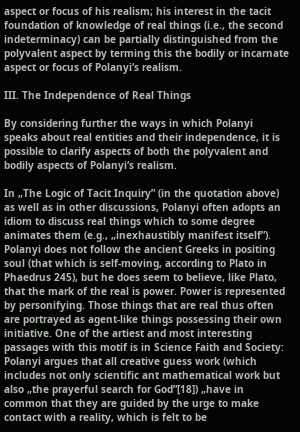aspect or focus of his realism; his interest in the tacit foundation of knowledge of real things (i.e., the second indeterminacy) can be partially distinguished from the polyvalent aspect by terming this the bodily or incarnate aspect or focus of Polanyi‘s realism.

III. The Independence of Real Things

By considering further the ways in which Polanyi speaks about real entities and their independence, it is possible to clarify aspects of both the polyvalent and bodily aspects of Polanyi‘s realism.

In „The Logic of Tacit Inquiry” (in the quotation above) as well as in other discussions, Polanyi often adopts an idiom to discuss real things which to some degree animates them (e.g., „inexhaustibly manifest itself”). Polanyi does not follow the ancient Greeks in positing soul (that which is self-moving, according to Plato in Phaedrus 245), but he does seem to believe, like Plato, that the mark of the real is power. Power is represented by personifying. Those things that are real thus often are portrayed as agent-like things possessing their own initiative. One of the artiest and most interesting passages with this motif is in Science Faith and Society: Polanyi argues that all creative guess work (which includes not only scientific ant mathematical work but also „the prayerful search for God”[18]) „have in common that they are guided by the urge to make contact with a reality, which is felt to be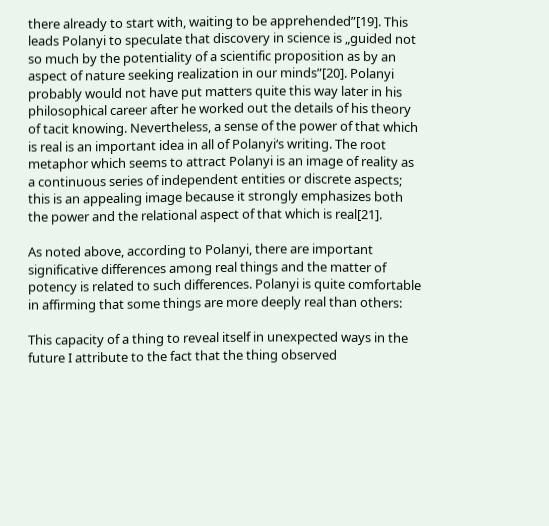there already to start with, waiting to be apprehended”[19]. This leads Polanyi to speculate that discovery in science is „guided not so much by the potentiality of a scientific proposition as by an aspect of nature seeking realization in our minds”[20]. Polanyi probably would not have put matters quite this way later in his philosophical career after he worked out the details of his theory of tacit knowing. Nevertheless, a sense of the power of that which is real is an important idea in all of Polanyi‘s writing. The root metaphor which seems to attract Polanyi is an image of reality as a continuous series of independent entities or discrete aspects; this is an appealing image because it strongly emphasizes both the power and the relational aspect of that which is real[21].

As noted above, according to Polanyi, there are important significative differences among real things and the matter of potency is related to such differences. Polanyi is quite comfortable in affirming that some things are more deeply real than others:

This capacity of a thing to reveal itself in unexpected ways in the future I attribute to the fact that the thing observed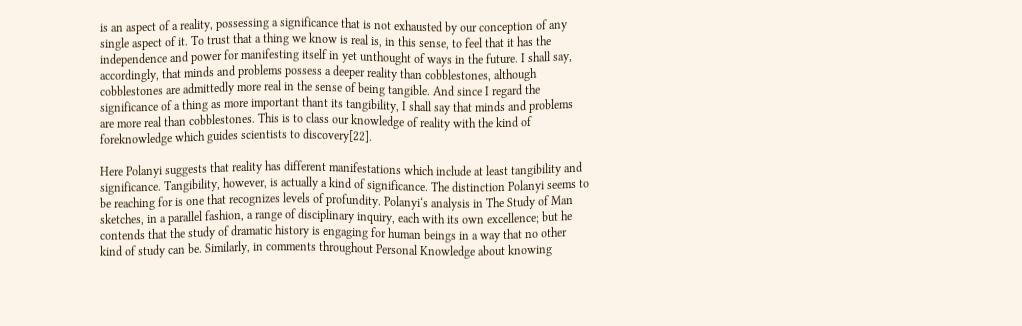is an aspect of a reality, possessing a significance that is not exhausted by our conception of any single aspect of it. To trust that a thing we know is real is, in this sense, to feel that it has the independence and power for manifesting itself in yet unthought of ways in the future. I shall say, accordingly, that minds and problems possess a deeper reality than cobblestones, although cobblestones are admittedly more real in the sense of being tangible. And since I regard the significance of a thing as more important thant its tangibility, I shall say that minds and problems are more real than cobblestones. This is to class our knowledge of reality with the kind of foreknowledge which guides scientists to discovery[22].

Here Polanyi suggests that reality has different manifestations which include at least tangibility and significance. Tangibility, however, is actually a kind of significance. The distinction Polanyi seems to be reaching for is one that recognizes levels of profundity. Polanyi‘s analysis in The Study of Man sketches, in a parallel fashion, a range of disciplinary inquiry, each with its own excellence; but he contends that the study of dramatic history is engaging for human beings in a way that no other kind of study can be. Similarly, in comments throughout Personal Knowledge about knowing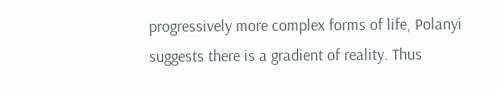progressively more complex forms of life, Polanyi suggests there is a gradient of reality. Thus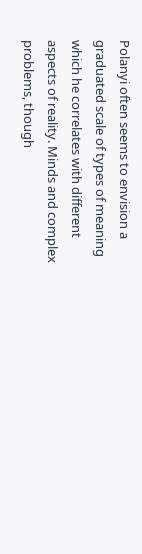Polanyi often seems to envision a graduated scale of types of meaning which he correlates with different aspects of reality. Minds and complex problems, though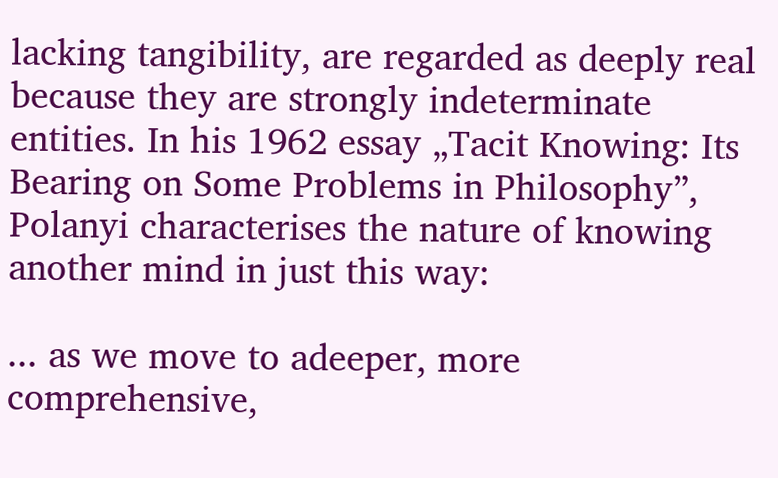lacking tangibility, are regarded as deeply real because they are strongly indeterminate entities. In his 1962 essay „Tacit Knowing: Its Bearing on Some Problems in Philosophy”, Polanyi characterises the nature of knowing another mind in just this way:

... as we move to adeeper, more comprehensive,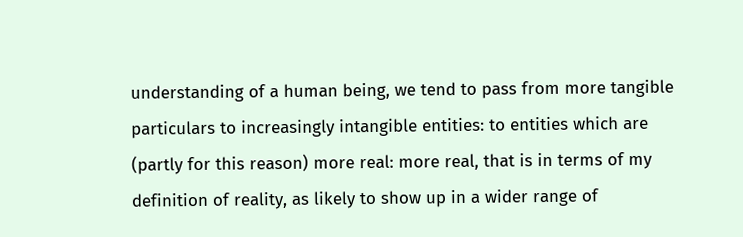understanding of a human being, we tend to pass from more tangible particulars to increasingly intangible entities: to entities which are (partly for this reason) more real: more real, that is in terms of my definition of reality, as likely to show up in a wider range of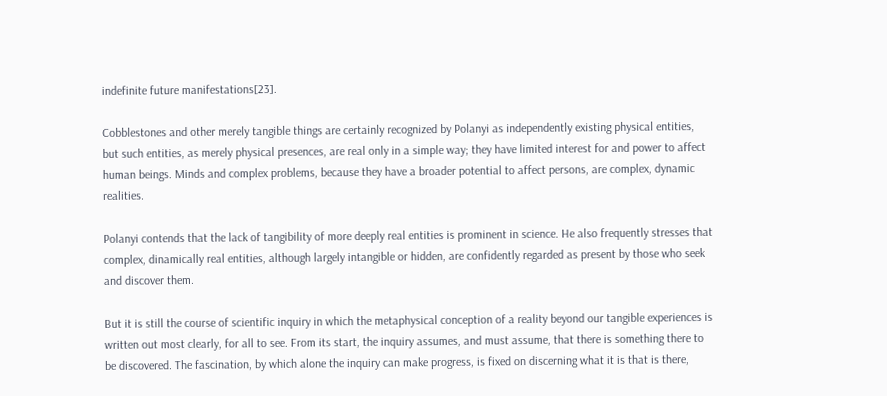indefinite future manifestations[23].

Cobblestones and other merely tangible things are certainly recognized by Polanyi as independently existing physical entities, but such entities, as merely physical presences, are real only in a simple way; they have limited interest for and power to affect human beings. Minds and complex problems, because they have a broader potential to affect persons, are complex, dynamic realities.

Polanyi contends that the lack of tangibility of more deeply real entities is prominent in science. He also frequently stresses that complex, dinamically real entities, although largely intangible or hidden, are confidently regarded as present by those who seek and discover them.

But it is still the course of scientific inquiry in which the metaphysical conception of a reality beyond our tangible experiences is written out most clearly, for all to see. From its start, the inquiry assumes, and must assume, that there is something there to be discovered. The fascination, by which alone the inquiry can make progress, is fixed on discerning what it is that is there,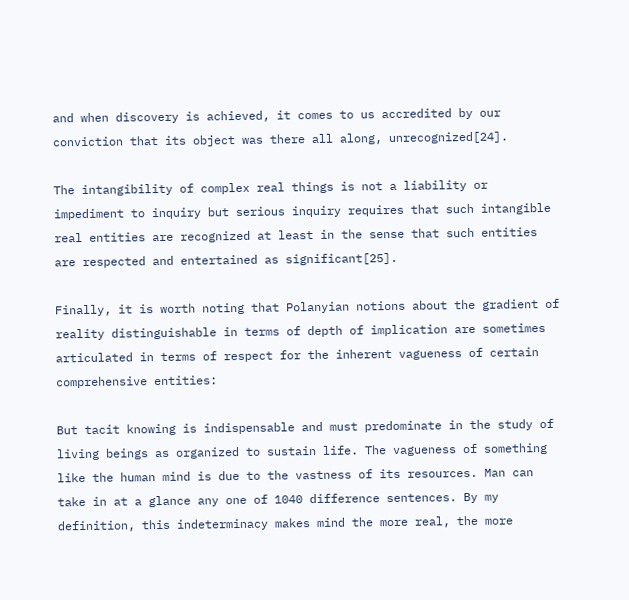and when discovery is achieved, it comes to us accredited by our conviction that its object was there all along, unrecognized[24].

The intangibility of complex real things is not a liability or impediment to inquiry but serious inquiry requires that such intangible real entities are recognized at least in the sense that such entities are respected and entertained as significant[25].

Finally, it is worth noting that Polanyian notions about the gradient of reality distinguishable in terms of depth of implication are sometimes articulated in terms of respect for the inherent vagueness of certain comprehensive entities:

But tacit knowing is indispensable and must predominate in the study of living beings as organized to sustain life. The vagueness of something like the human mind is due to the vastness of its resources. Man can take in at a glance any one of 1040 difference sentences. By my definition, this indeterminacy makes mind the more real, the more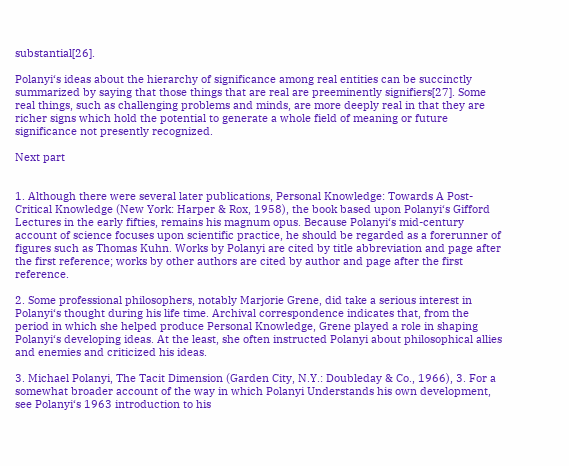substantial[26].

Polanyi‘s ideas about the hierarchy of significance among real entities can be succinctly summarized by saying that those things that are real are preeminently signifiers[27]. Some real things, such as challenging problems and minds, are more deeply real in that they are richer signs which hold the potential to generate a whole field of meaning or future significance not presently recognized.

Next part


1. Although there were several later publications, Personal Knowledge: Towards A Post-Critical Knowledge (New York: Harper & Rox, 1958), the book based upon Polanyi‘s Gifford Lectures in the early fifties, remains his magnum opus. Because Polanyi‘s mid-century account of science focuses upon scientific practice, he should be regarded as a forerunner of figures such as Thomas Kuhn. Works by Polanyi are cited by title abbreviation and page after the first reference; works by other authors are cited by author and page after the first reference.

2. Some professional philosophers, notably Marjorie Grene, did take a serious interest in Polanyi‘s thought during his life time. Archival correspondence indicates that, from the period in which she helped produce Personal Knowledge, Grene played a role in shaping Polanyi‘s developing ideas. At the least, she often instructed Polanyi about philosophical allies and enemies and criticized his ideas.

3. Michael Polanyi, The Tacit Dimension (Garden City, N.Y.: Doubleday & Co., 1966), 3. For a somewhat broader account of the way in which Polanyi Understands his own development, see Polanyi‘s 1963 introduction to his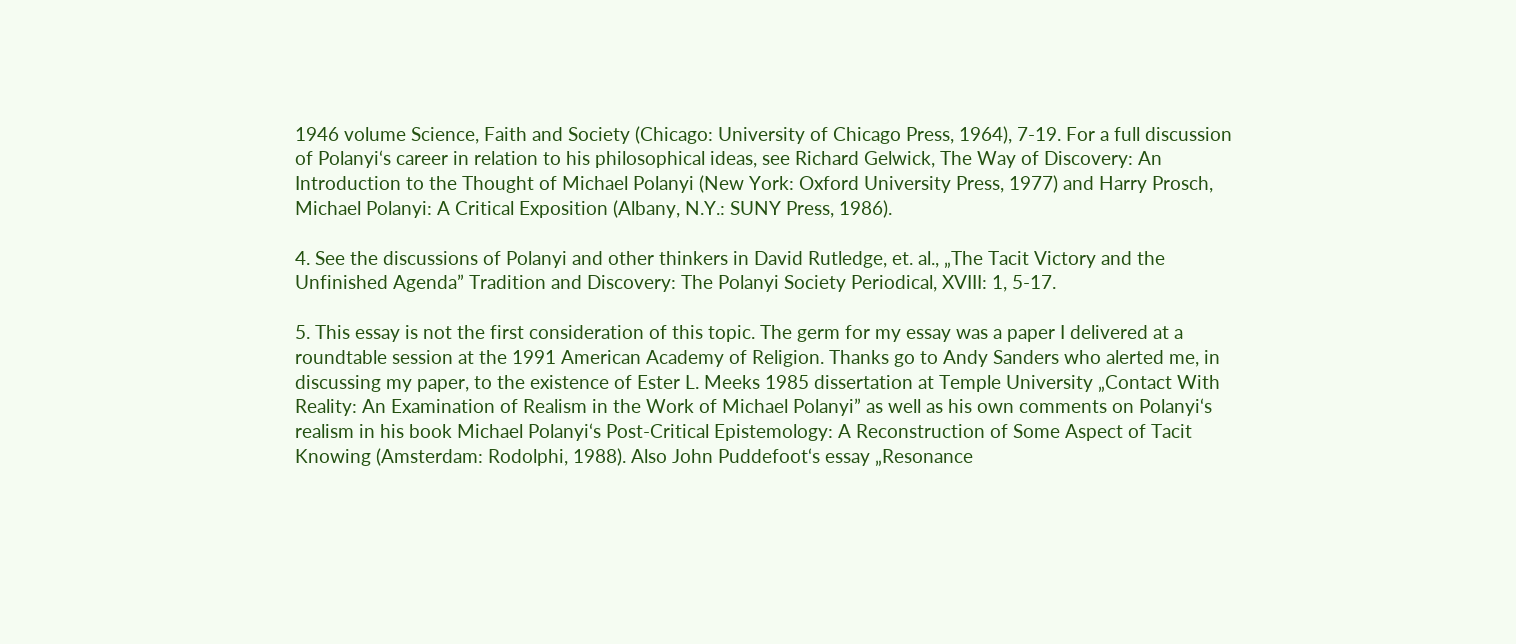1946 volume Science, Faith and Society (Chicago: University of Chicago Press, 1964), 7-19. For a full discussion of Polanyi‘s career in relation to his philosophical ideas, see Richard Gelwick, The Way of Discovery: An Introduction to the Thought of Michael Polanyi (New York: Oxford University Press, 1977) and Harry Prosch, Michael Polanyi: A Critical Exposition (Albany, N.Y.: SUNY Press, 1986).

4. See the discussions of Polanyi and other thinkers in David Rutledge, et. al., „The Tacit Victory and the Unfinished Agenda” Tradition and Discovery: The Polanyi Society Periodical, XVIII: 1, 5-17.

5. This essay is not the first consideration of this topic. The germ for my essay was a paper I delivered at a roundtable session at the 1991 American Academy of Religion. Thanks go to Andy Sanders who alerted me, in discussing my paper, to the existence of Ester L. Meeks 1985 dissertation at Temple University „Contact With Reality: An Examination of Realism in the Work of Michael Polanyi” as well as his own comments on Polanyi‘s realism in his book Michael Polanyi‘s Post-Critical Epistemology: A Reconstruction of Some Aspect of Tacit Knowing (Amsterdam: Rodolphi, 1988). Also John Puddefoot‘s essay „Resonance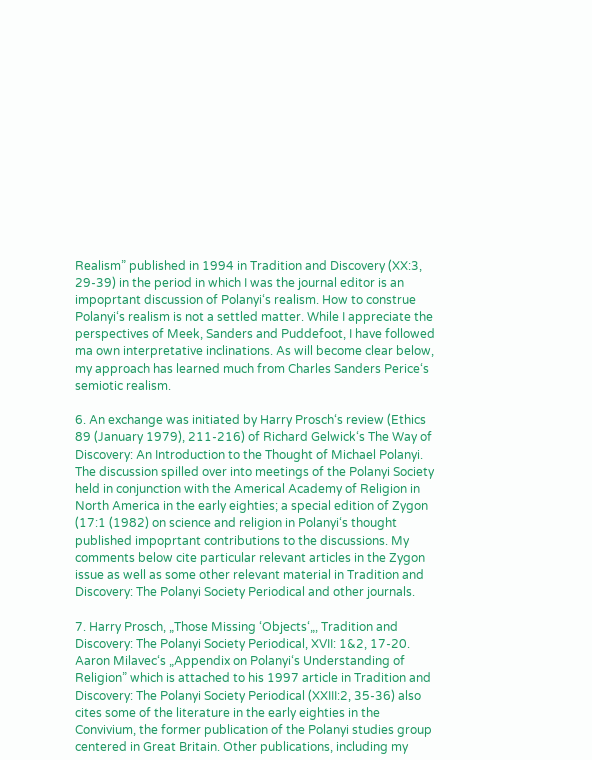Realism” published in 1994 in Tradition and Discovery (XX:3, 29-39) in the period in which I was the journal editor is an impoprtant discussion of Polanyi‘s realism. How to construe Polanyi‘s realism is not a settled matter. While I appreciate the perspectives of Meek, Sanders and Puddefoot, I have followed ma own interpretative inclinations. As will become clear below, my approach has learned much from Charles Sanders Perice‘s semiotic realism.

6. An exchange was initiated by Harry Prosch‘s review (Ethics 89 (January 1979), 211-216) of Richard Gelwick‘s The Way of Discovery: An Introduction to the Thought of Michael Polanyi. The discussion spilled over into meetings of the Polanyi Society held in conjunction with the Americal Academy of Religion in North America in the early eighties; a special edition of Zygon (17:1 (1982) on science and religion in Polanyi‘s thought published impoprtant contributions to the discussions. My comments below cite particular relevant articles in the Zygon issue as well as some other relevant material in Tradition and Discovery: The Polanyi Society Periodical and other journals.

7. Harry Prosch, „Those Missing ‘Objects‘„, Tradition and Discovery: The Polanyi Society Periodical, XVII: 1&2, 17-20. Aaron Milavec‘s „Appendix on Polanyi‘s Understanding of Religion” which is attached to his 1997 article in Tradition and Discovery: The Polanyi Society Periodical (XXIII:2, 35-36) also cites some of the literature in the early eighties in the Convivium, the former publication of the Polanyi studies group centered in Great Britain. Other publications, including my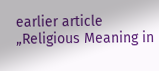earlier article „Religious Meaning in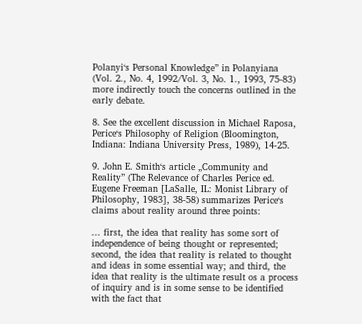Polanyi‘s Personal Knowledge” in Polanyiana (Vol. 2., No. 4, 1992/Vol. 3, No. 1., 1993, 75-83) more indirectly touch the concerns outlined in the early debate.

8. See the excellent discussion in Michael Raposa, Perice‘s Philosophy of Religion (Bloomington, Indiana: Indiana University Press, 1989), 14-25.

9. John E. Smith‘s article „Community and Reality” (The Relevance of Charles Perice ed. Eugene Freeman [LaSalle, IL: Monist Library of Philosophy, 1983], 38-58) summarizes Perice‘s claims about reality around three points:

... first, the idea that reality has some sort of independence of being thought or represented; second, the idea that reality is related to thought and ideas in some essential way; and third, the idea that reality is the ultimate result os a process of inquiry and is in some sense to be identified with the fact that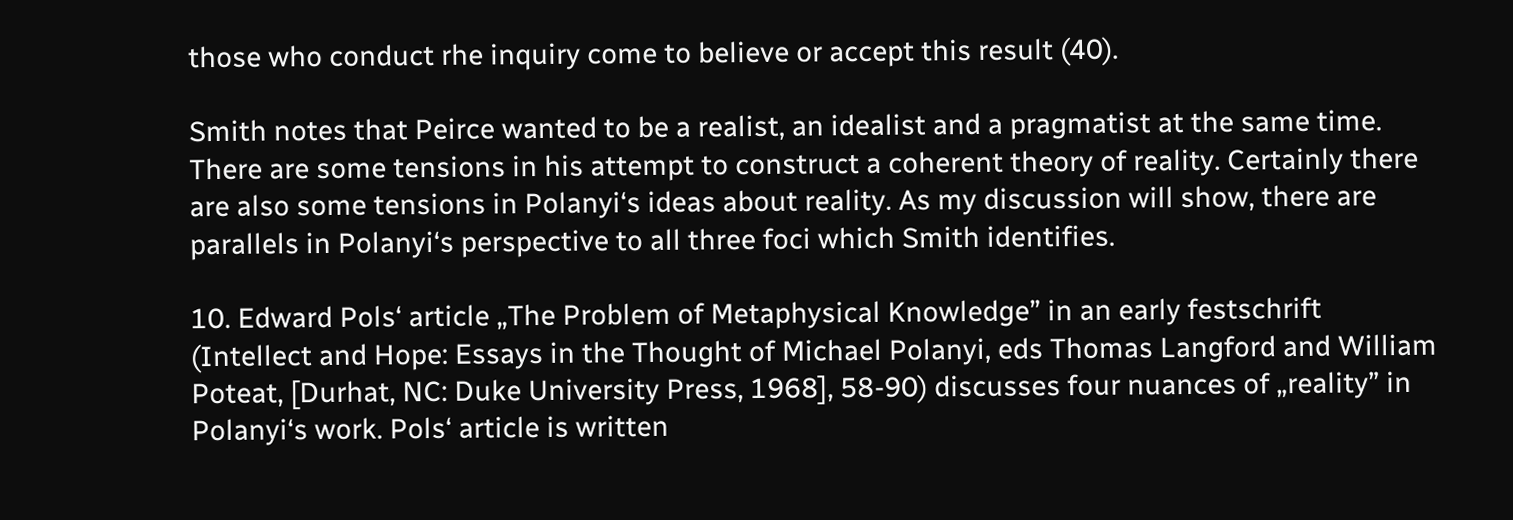those who conduct rhe inquiry come to believe or accept this result (40).

Smith notes that Peirce wanted to be a realist, an idealist and a pragmatist at the same time. There are some tensions in his attempt to construct a coherent theory of reality. Certainly there are also some tensions in Polanyi‘s ideas about reality. As my discussion will show, there are parallels in Polanyi‘s perspective to all three foci which Smith identifies.

10. Edward Pols‘ article „The Problem of Metaphysical Knowledge” in an early festschrift (Intellect and Hope: Essays in the Thought of Michael Polanyi, eds Thomas Langford and William Poteat, [Durhat, NC: Duke University Press, 1968], 58-90) discusses four nuances of „reality” in Polanyi‘s work. Pols‘ article is written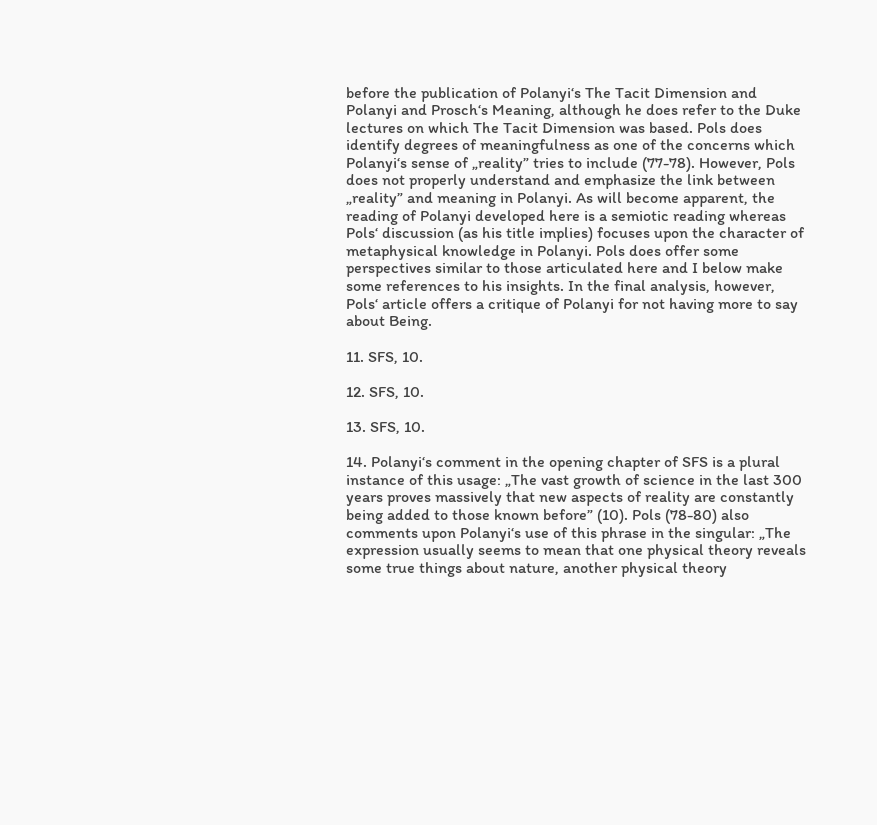before the publication of Polanyi‘s The Tacit Dimension and Polanyi and Prosch‘s Meaning, although he does refer to the Duke lectures on which The Tacit Dimension was based. Pols does identify degrees of meaningfulness as one of the concerns which Polanyi‘s sense of „reality” tries to include (77-78). However, Pols does not properly understand and emphasize the link between „reality” and meaning in Polanyi. As will become apparent, the reading of Polanyi developed here is a semiotic reading whereas Pols‘ discussion (as his title implies) focuses upon the character of metaphysical knowledge in Polanyi. Pols does offer some perspectives similar to those articulated here and I below make some references to his insights. In the final analysis, however, Pols‘ article offers a critique of Polanyi for not having more to say about Being.

11. SFS, 10.

12. SFS, 10.

13. SFS, 10.

14. Polanyi‘s comment in the opening chapter of SFS is a plural instance of this usage: „The vast growth of science in the last 300 years proves massively that new aspects of reality are constantly being added to those known before” (10). Pols (78-80) also comments upon Polanyi‘s use of this phrase in the singular: „The expression usually seems to mean that one physical theory reveals some true things about nature, another physical theory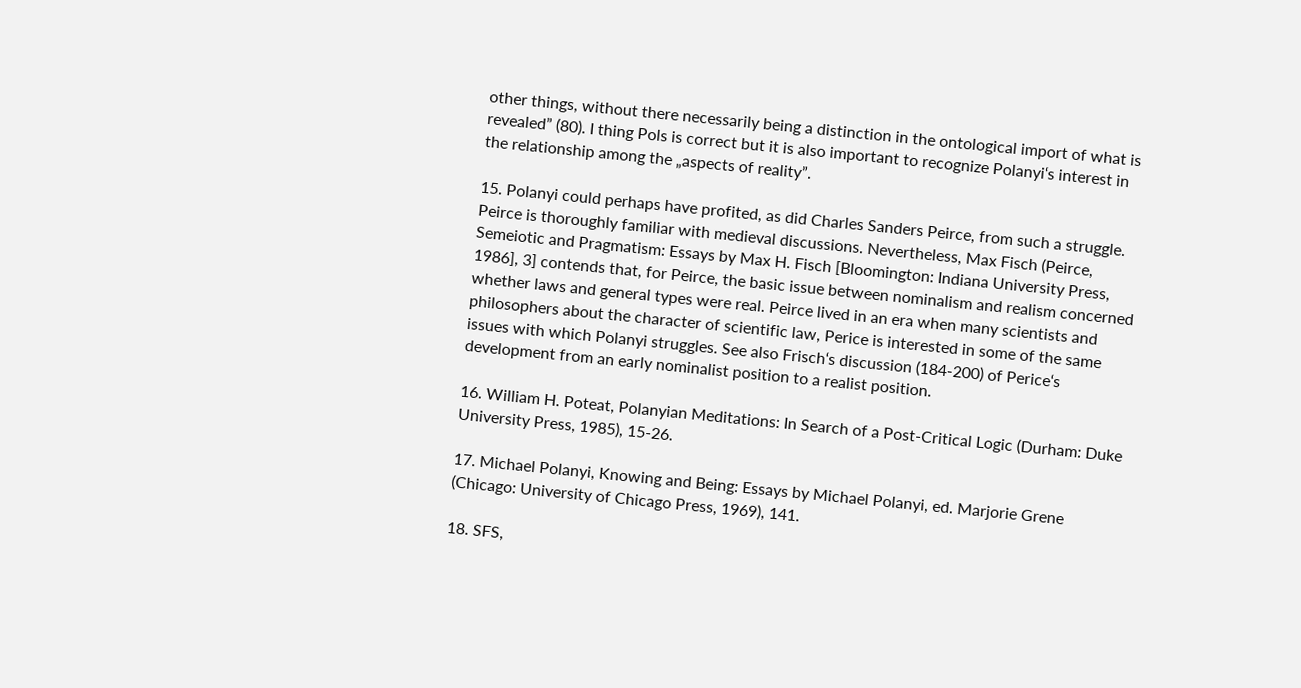other things, without there necessarily being a distinction in the ontological import of what is revealed” (80). I thing Pols is correct but it is also important to recognize Polanyi‘s interest in the relationship among the „aspects of reality”.

15. Polanyi could perhaps have profited, as did Charles Sanders Peirce, from such a struggle. Peirce is thoroughly familiar with medieval discussions. Nevertheless, Max Fisch (Peirce, Semeiotic and Pragmatism: Essays by Max H. Fisch [Bloomington: Indiana University Press, 1986], 3] contends that, for Peirce, the basic issue between nominalism and realism concerned whether laws and general types were real. Peirce lived in an era when many scientists and philosophers about the character of scientific law, Perice is interested in some of the same issues with which Polanyi struggles. See also Frisch‘s discussion (184-200) of Perice‘s development from an early nominalist position to a realist position.

16. William H. Poteat, Polanyian Meditations: In Search of a Post-Critical Logic (Durham: Duke University Press, 1985), 15-26.

17. Michael Polanyi, Knowing and Being: Essays by Michael Polanyi, ed. Marjorie Grene (Chicago: University of Chicago Press, 1969), 141.

18. SFS,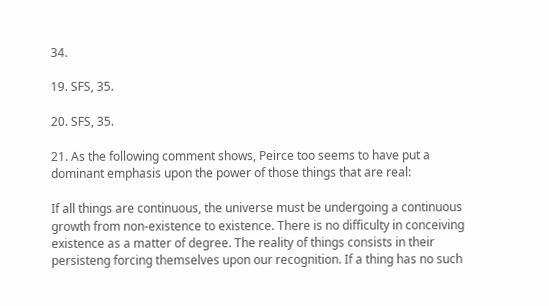34.

19. SFS, 35.

20. SFS, 35.

21. As the following comment shows, Peirce too seems to have put a dominant emphasis upon the power of those things that are real:

If all things are continuous, the universe must be undergoing a continuous growth from non-existence to existence. There is no difficulty in conceiving existence as a matter of degree. The reality of things consists in their persisteng forcing themselves upon our recognition. If a thing has no such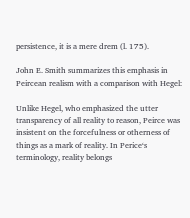persistence, it is a mere drem (l. 175).

John E. Smith summarizes this emphasis in Peircean realism with a comparison with Hegel:

Unlike Hegel, who emphasized the utter transparency of all reality to reason, Peirce was insistent on the forcefulness or otherness of things as a mark of reality. In Perice‘s terminology, reality belongs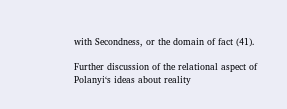with Secondness, or the domain of fact (41).

Further discussion of the relational aspect of Polanyi‘s ideas about reality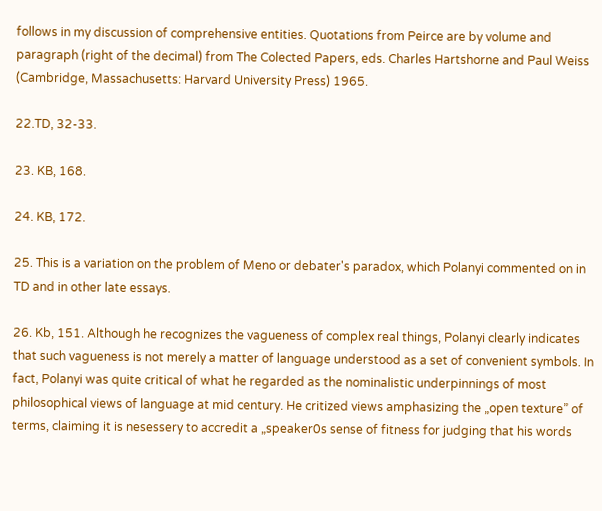follows in my discussion of comprehensive entities. Quotations from Peirce are by volume and paragraph (right of the decimal) from The Colected Papers, eds. Charles Hartshorne and Paul Weiss (Cambridge, Massachusetts: Harvard University Press) 1965.

22.TD, 32-33.

23. KB, 168.

24. KB, 172.

25. This is a variation on the problem of Meno or debater's paradox, which Polanyi commented on in TD and in other late essays.

26. Kb, 151. Although he recognizes the vagueness of complex real things, Polanyi clearly indicates that such vagueness is not merely a matter of language understood as a set of convenient symbols. In fact, Polanyi was quite critical of what he regarded as the nominalistic underpinnings of most philosophical views of language at mid century. He critized views amphasizing the „open texture” of terms, claiming it is nesessery to accredit a „speaker0s sense of fitness for judging that his words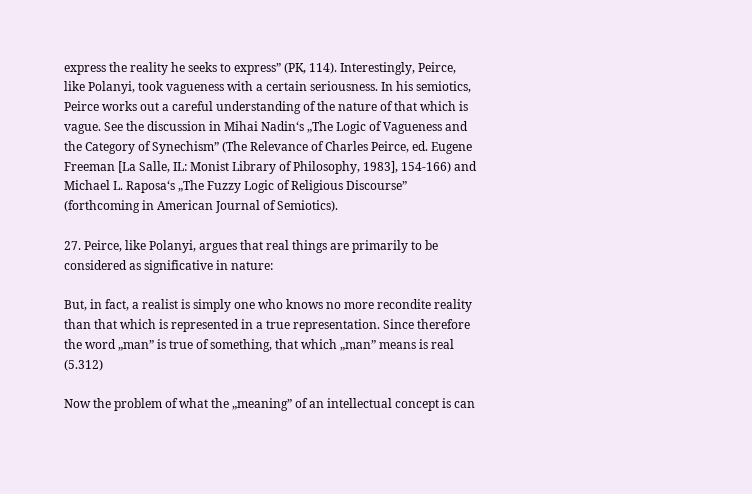express the reality he seeks to express” (PK, 114). Interestingly, Peirce, like Polanyi, took vagueness with a certain seriousness. In his semiotics, Peirce works out a careful understanding of the nature of that which is vague. See the discussion in Mihai Nadin‘s „The Logic of Vagueness and the Category of Synechism” (The Relevance of Charles Peirce, ed. Eugene Freeman [La Salle, IL: Monist Library of Philosophy, 1983], 154-166) and Michael L. Raposa‘s „The Fuzzy Logic of Religious Discourse” (forthcoming in American Journal of Semiotics).

27. Peirce, like Polanyi, argues that real things are primarily to be considered as significative in nature:

But, in fact, a realist is simply one who knows no more recondite reality than that which is represented in a true representation. Since therefore the word „man” is true of something, that which „man” means is real (5.312)

Now the problem of what the „meaning” of an intellectual concept is can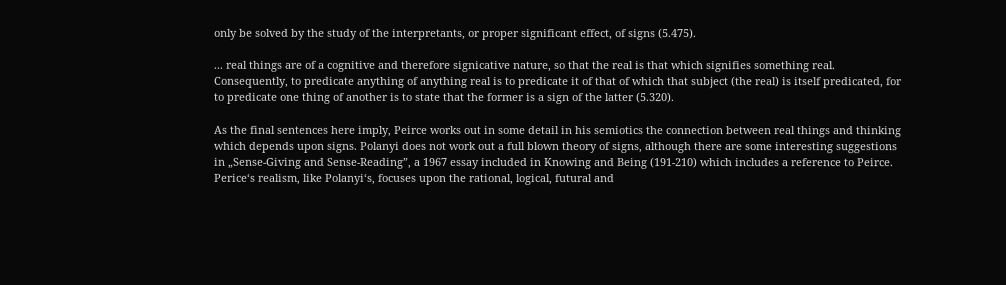only be solved by the study of the interpretants, or proper significant effect, of signs (5.475).

... real things are of a cognitive and therefore signicative nature, so that the real is that which signifies something real. Consequently, to predicate anything of anything real is to predicate it of that of which that subject (the real) is itself predicated, for to predicate one thing of another is to state that the former is a sign of the latter (5.320).

As the final sentences here imply, Peirce works out in some detail in his semiotics the connection between real things and thinking which depends upon signs. Polanyi does not work out a full blown theory of signs, although there are some interesting suggestions in „Sense-Giving and Sense-Reading”, a 1967 essay included in Knowing and Being (191-210) which includes a reference to Peirce. Perice‘s realism, like Polanyi‘s, focuses upon the rational, logical, futural and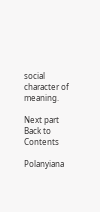social character of meaning.

Next part Back to Contents

Polanyiana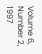Volume 6, Number 2, 1997